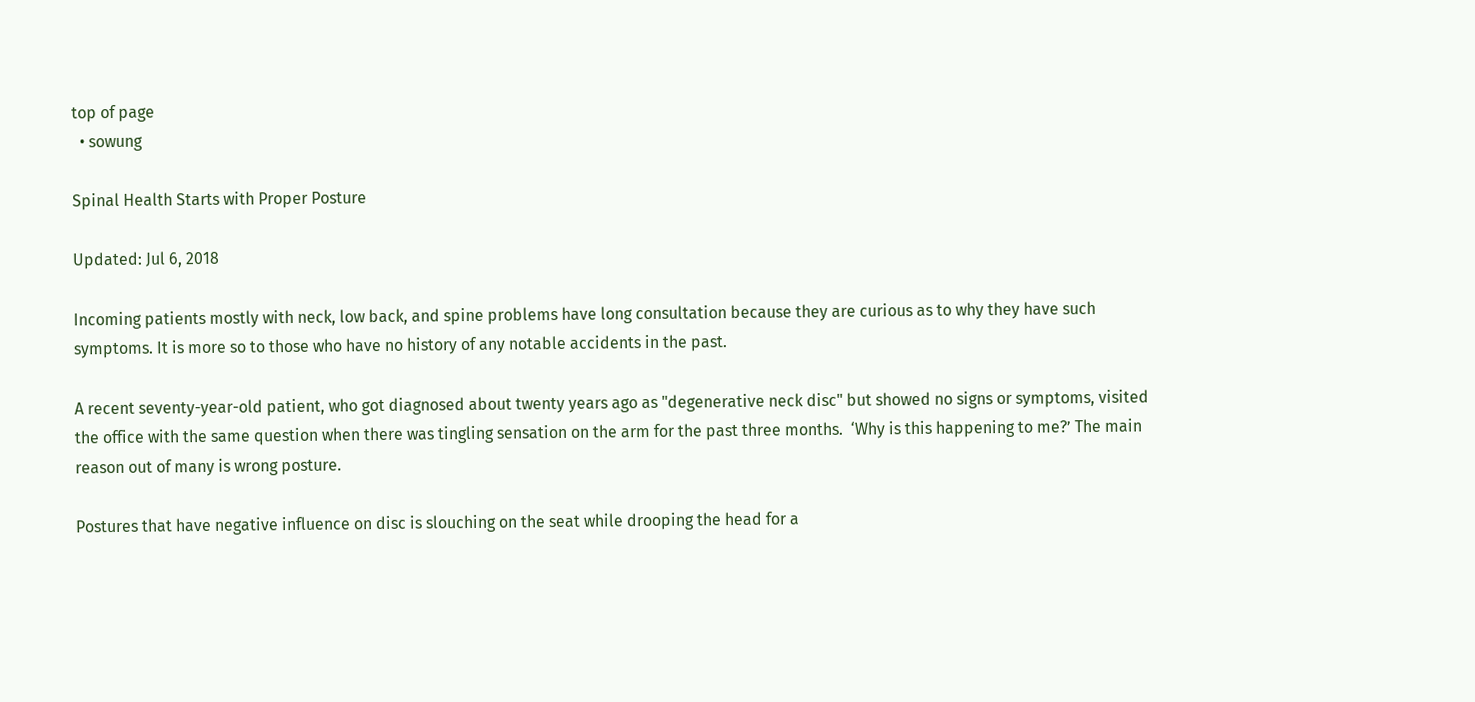top of page
  • sowung

Spinal Health Starts with Proper Posture

Updated: Jul 6, 2018

Incoming patients mostly with neck, low back, and spine problems have long consultation because they are curious as to why they have such symptoms. It is more so to those who have no history of any notable accidents in the past.

A recent seventy-year-old patient, who got diagnosed about twenty years ago as "degenerative neck disc" but showed no signs or symptoms, visited the office with the same question when there was tingling sensation on the arm for the past three months.  ‘Why is this happening to me?’ The main reason out of many is wrong posture.

Postures that have negative influence on disc is slouching on the seat while drooping the head for a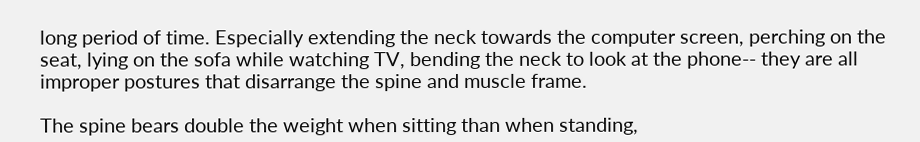long period of time. Especially extending the neck towards the computer screen, perching on the seat, lying on the sofa while watching TV, bending the neck to look at the phone-- they are all improper postures that disarrange the spine and muscle frame.

The spine bears double the weight when sitting than when standing,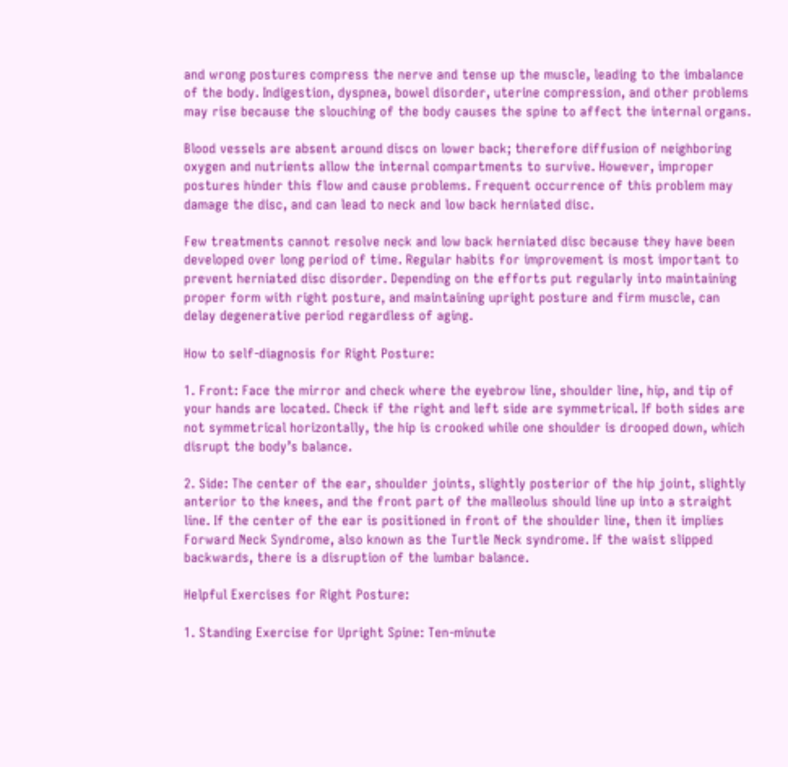and wrong postures compress the nerve and tense up the muscle, leading to the imbalance of the body. Indigestion, dyspnea, bowel disorder, uterine compression, and other problems may rise because the slouching of the body causes the spine to affect the internal organs.

Blood vessels are absent around discs on lower back; therefore diffusion of neighboring oxygen and nutrients allow the internal compartments to survive. However, improper postures hinder this flow and cause problems. Frequent occurrence of this problem may damage the disc, and can lead to neck and low back herniated disc.

Few treatments cannot resolve neck and low back herniated disc because they have been developed over long period of time. Regular habits for improvement is most important to prevent herniated disc disorder. Depending on the efforts put regularly into maintaining proper form with right posture, and maintaining upright posture and firm muscle, can delay degenerative period regardless of aging.

How to self-diagnosis for Right Posture:

1. Front: Face the mirror and check where the eyebrow line, shoulder line, hip, and tip of your hands are located. Check if the right and left side are symmetrical. If both sides are not symmetrical horizontally, the hip is crooked while one shoulder is drooped down, which disrupt the body’s balance.

2. Side: The center of the ear, shoulder joints, slightly posterior of the hip joint, slightly anterior to the knees, and the front part of the malleolus should line up into a straight line. If the center of the ear is positioned in front of the shoulder line, then it implies Forward Neck Syndrome, also known as the Turtle Neck syndrome. If the waist slipped backwards, there is a disruption of the lumbar balance.

Helpful Exercises for Right Posture:

1. Standing Exercise for Upright Spine: Ten-minute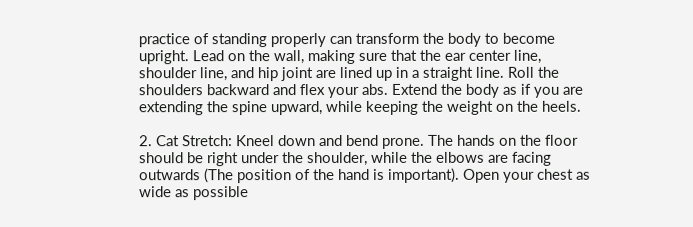practice of standing properly can transform the body to become upright. Lead on the wall, making sure that the ear center line, shoulder line, and hip joint are lined up in a straight line. Roll the shoulders backward and flex your abs. Extend the body as if you are extending the spine upward, while keeping the weight on the heels.

2. Cat Stretch: Kneel down and bend prone. The hands on the floor should be right under the shoulder, while the elbows are facing outwards (The position of the hand is important). Open your chest as wide as possible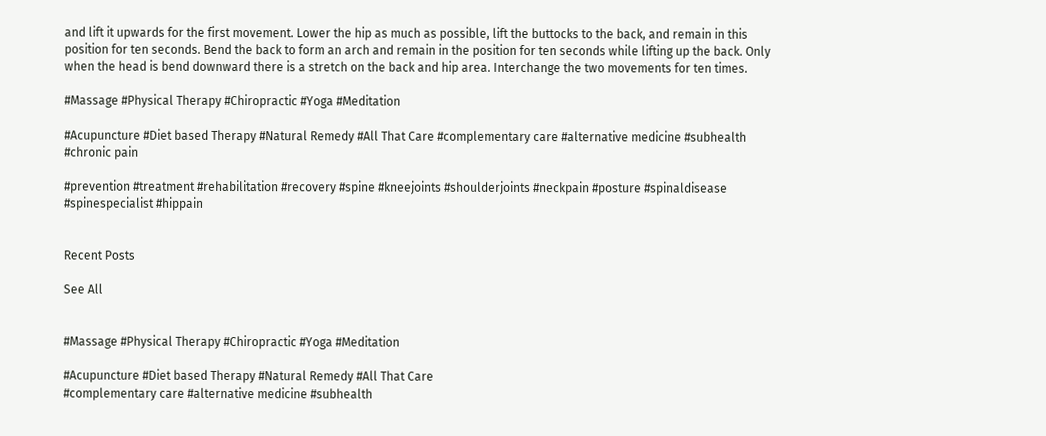and lift it upwards for the first movement. Lower the hip as much as possible, lift the buttocks to the back, and remain in this position for ten seconds. Bend the back to form an arch and remain in the position for ten seconds while lifting up the back. Only when the head is bend downward there is a stretch on the back and hip area. Interchange the two movements for ten times.

#Massage #Physical Therapy #Chiropractic #Yoga #Meditation

#Acupuncture #Diet based Therapy #Natural Remedy #All That Care #complementary care #alternative medicine #subhealth #chronic pain

#prevention #treatment #rehabilitation #recovery #spine #kneejoints #shoulderjoints #neckpain #posture #spinaldisease #spinespecialist #hippain


Recent Posts

See All


#Massage #Physical Therapy #Chiropractic #Yoga #Meditation

#Acupuncture #Diet based Therapy #Natural Remedy #All That Care
#complementary care #alternative medicine #subhealth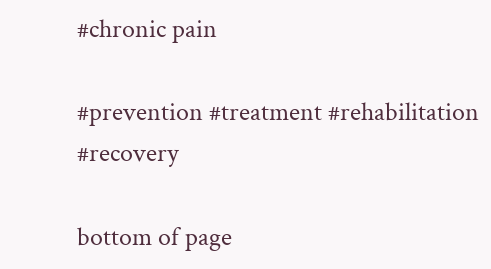#chronic pain

#prevention #treatment #rehabilitation #recovery

bottom of page